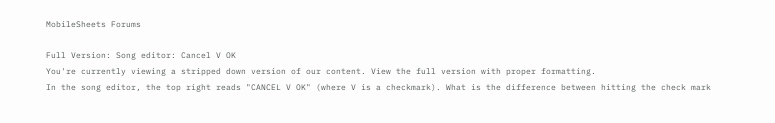MobileSheets Forums

Full Version: Song editor: Cancel V OK
You're currently viewing a stripped down version of our content. View the full version with proper formatting.
In the song editor, the top right reads "CANCEL V OK" (where V is a checkmark). What is the difference between hitting the check mark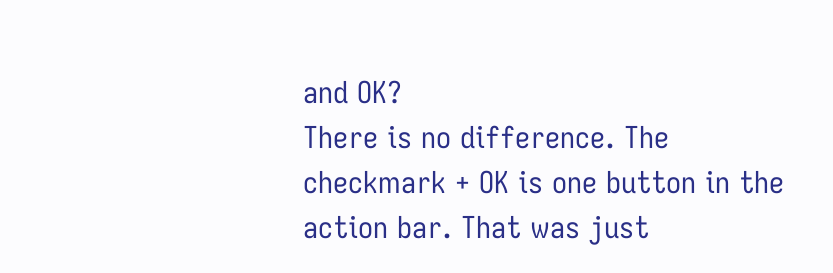and OK?
There is no difference. The checkmark + OK is one button in the action bar. That was just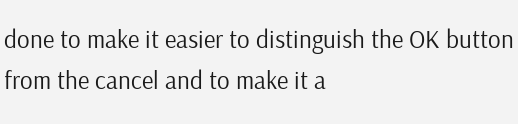done to make it easier to distinguish the OK button from the cancel and to make it a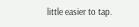little easier to tap.